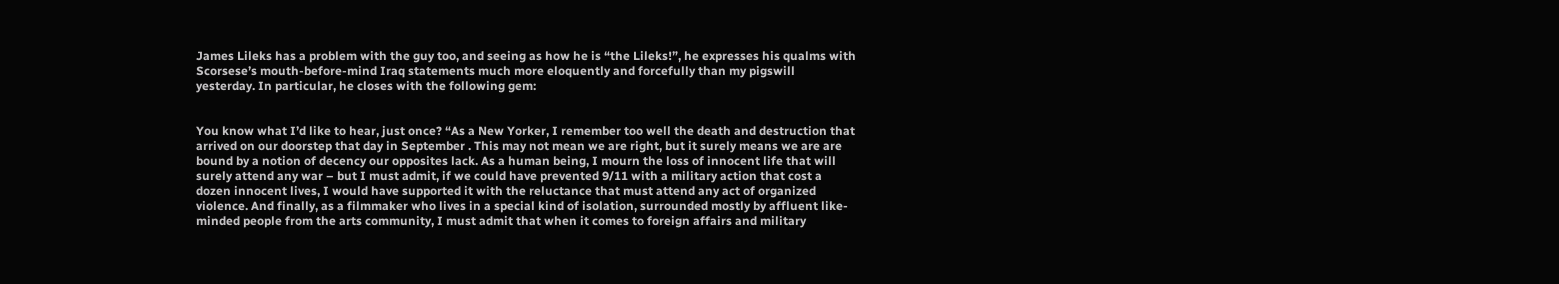James Lileks has a problem with the guy too, and seeing as how he is “the Lileks!”, he expresses his qualms with Scorsese’s mouth-before-mind Iraq statements much more eloquently and forcefully than my pigswill yesterday. In particular, he closes with the following gem:


You know what I’d like to hear, just once? “As a New Yorker, I remember too well the death and destruction that arrived on our doorstep that day in September . This may not mean we are right, but it surely means we are are bound by a notion of decency our opposites lack. As a human being, I mourn the loss of innocent life that will surely attend any war – but I must admit, if we could have prevented 9/11 with a military action that cost a dozen innocent lives, I would have supported it with the reluctance that must attend any act of organized violence. And finally, as a filmmaker who lives in a special kind of isolation, surrounded mostly by affluent like-minded people from the arts community, I must admit that when it comes to foreign affairs and military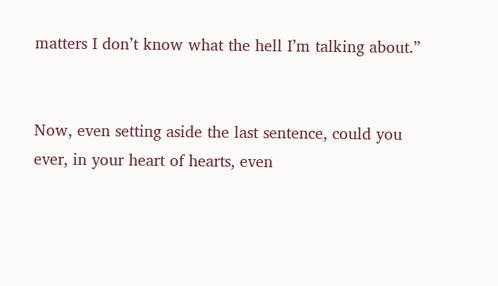matters I don’t know what the hell I’m talking about.”


Now, even setting aside the last sentence, could you ever, in your heart of hearts, even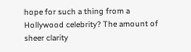hope for such a thing from a Hollywood celebrity? The amount of sheer clarity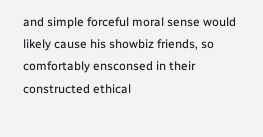and simple forceful moral sense would likely cause his showbiz friends, so comfortably ensconsed in their constructed ethical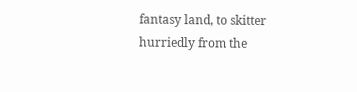fantasy land, to skitter hurriedly from the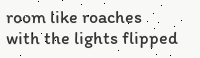room like roaches with the lights flipped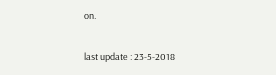on.

last update : 23-5-2018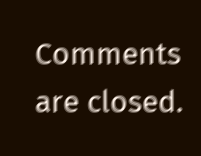Comments are closed.